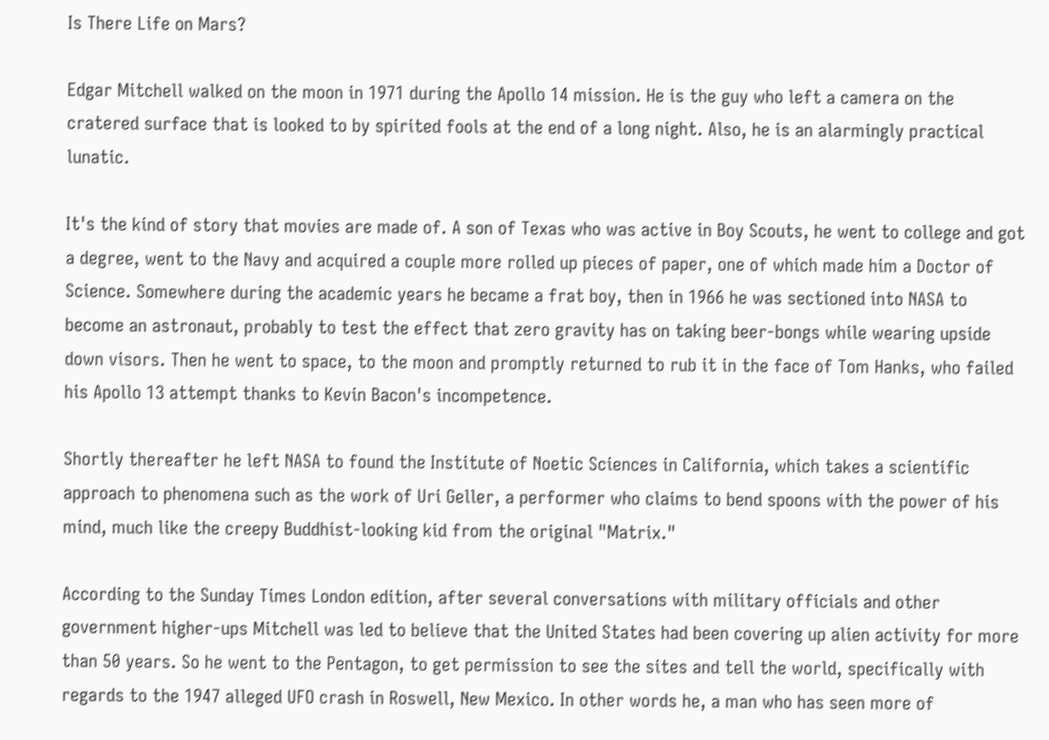Is There Life on Mars?

Edgar Mitchell walked on the moon in 1971 during the Apollo 14 mission. He is the guy who left a camera on the cratered surface that is looked to by spirited fools at the end of a long night. Also, he is an alarmingly practical lunatic.

It's the kind of story that movies are made of. A son of Texas who was active in Boy Scouts, he went to college and got a degree, went to the Navy and acquired a couple more rolled up pieces of paper, one of which made him a Doctor of Science. Somewhere during the academic years he became a frat boy, then in 1966 he was sectioned into NASA to become an astronaut, probably to test the effect that zero gravity has on taking beer-bongs while wearing upside down visors. Then he went to space, to the moon and promptly returned to rub it in the face of Tom Hanks, who failed his Apollo 13 attempt thanks to Kevin Bacon's incompetence.

Shortly thereafter he left NASA to found the Institute of Noetic Sciences in California, which takes a scientific approach to phenomena such as the work of Uri Geller, a performer who claims to bend spoons with the power of his mind, much like the creepy Buddhist-looking kid from the original "Matrix."

According to the Sunday Times London edition, after several conversations with military officials and other government higher-ups Mitchell was led to believe that the United States had been covering up alien activity for more than 50 years. So he went to the Pentagon, to get permission to see the sites and tell the world, specifically with regards to the 1947 alleged UFO crash in Roswell, New Mexico. In other words he, a man who has seen more of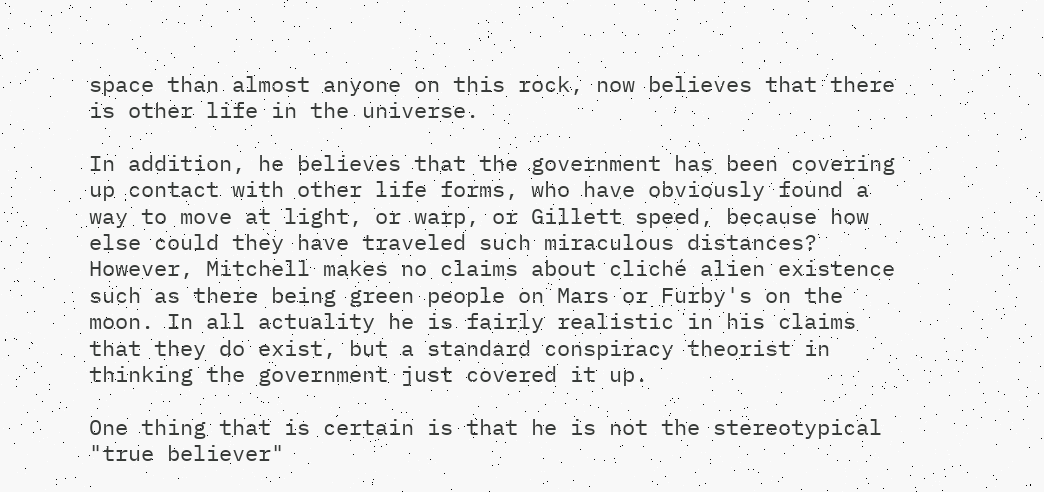space than almost anyone on this rock, now believes that there is other life in the universe.

In addition, he believes that the government has been covering up contact with other life forms, who have obviously found a way to move at light, or warp, or Gillett speed, because how else could they have traveled such miraculous distances? However, Mitchell makes no claims about cliché alien existence such as there being green people on Mars or Furby's on the moon. In all actuality he is fairly realistic in his claims that they do exist, but a standard conspiracy theorist in thinking the government just covered it up.

One thing that is certain is that he is not the stereotypical "true believer"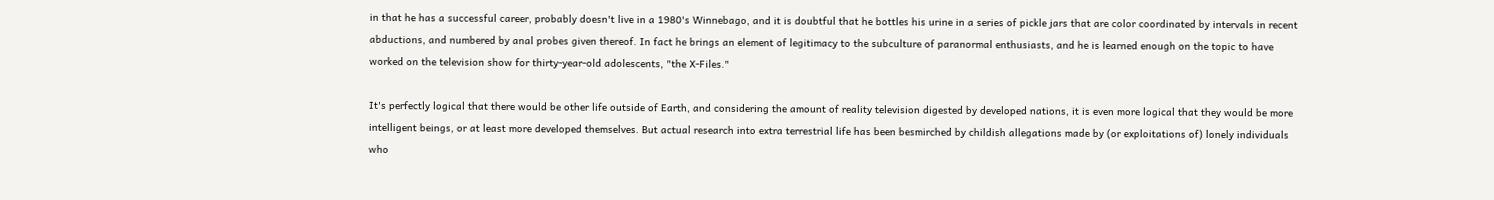in that he has a successful career, probably doesn't live in a 1980's Winnebago, and it is doubtful that he bottles his urine in a series of pickle jars that are color coordinated by intervals in recent abductions, and numbered by anal probes given thereof. In fact he brings an element of legitimacy to the subculture of paranormal enthusiasts, and he is learned enough on the topic to have worked on the television show for thirty-year-old adolescents, "the X-Files."

It's perfectly logical that there would be other life outside of Earth, and considering the amount of reality television digested by developed nations, it is even more logical that they would be more intelligent beings, or at least more developed themselves. But actual research into extra terrestrial life has been besmirched by childish allegations made by (or exploitations of) lonely individuals who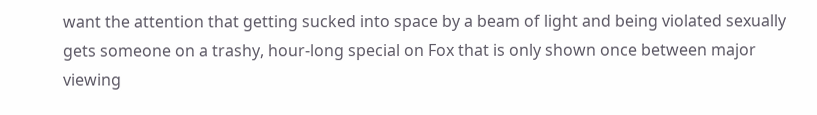want the attention that getting sucked into space by a beam of light and being violated sexually gets someone on a trashy, hour-long special on Fox that is only shown once between major viewing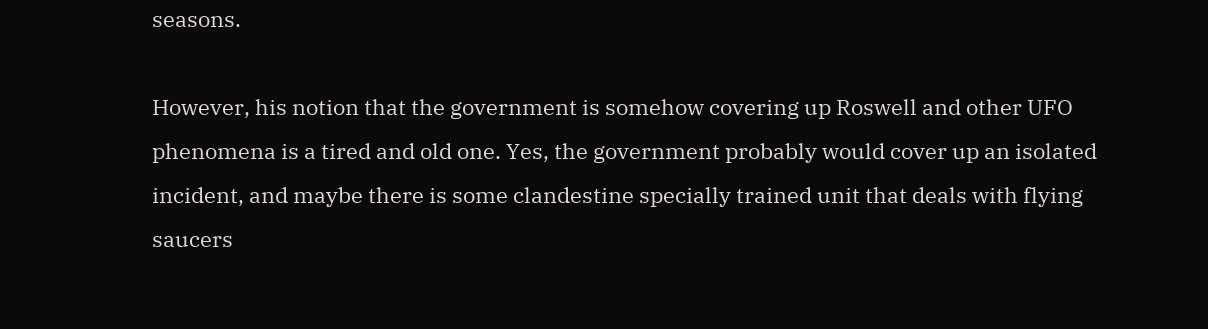seasons.

However, his notion that the government is somehow covering up Roswell and other UFO phenomena is a tired and old one. Yes, the government probably would cover up an isolated incident, and maybe there is some clandestine specially trained unit that deals with flying saucers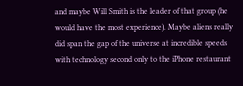and maybe Will Smith is the leader of that group (he would have the most experience). Maybe aliens really did span the gap of the universe at incredible speeds with technology second only to the iPhone restaurant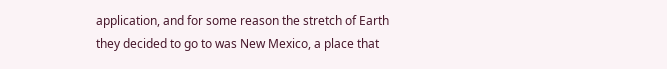application, and for some reason the stretch of Earth they decided to go to was New Mexico, a place that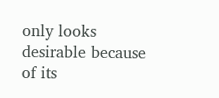only looks desirable because of its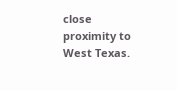close proximity to West Texas.